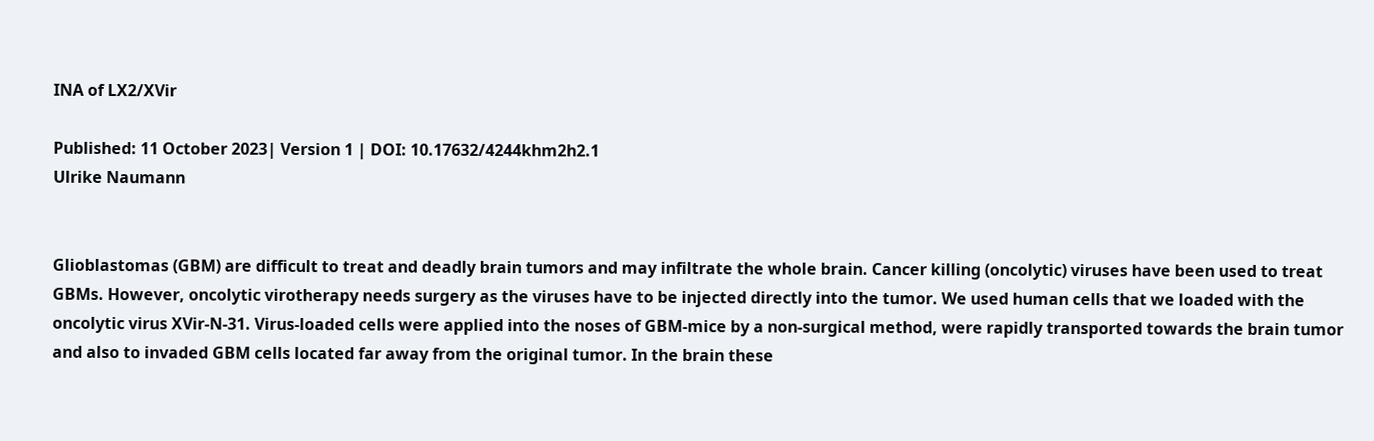INA of LX2/XVir

Published: 11 October 2023| Version 1 | DOI: 10.17632/4244khm2h2.1
Ulrike Naumann


Glioblastomas (GBM) are difficult to treat and deadly brain tumors and may infiltrate the whole brain. Cancer killing (oncolytic) viruses have been used to treat GBMs. However, oncolytic virotherapy needs surgery as the viruses have to be injected directly into the tumor. We used human cells that we loaded with the oncolytic virus XVir-N-31. Virus-loaded cells were applied into the noses of GBM-mice by a non-surgical method, were rapidly transported towards the brain tumor and also to invaded GBM cells located far away from the original tumor. In the brain these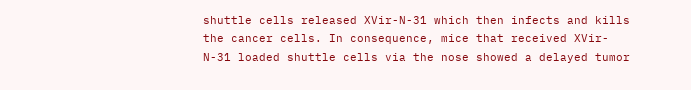shuttle cells released XVir-N-31 which then infects and kills the cancer cells. In consequence, mice that received XVir-N-31 loaded shuttle cells via the nose showed a delayed tumor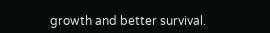growth and better survival.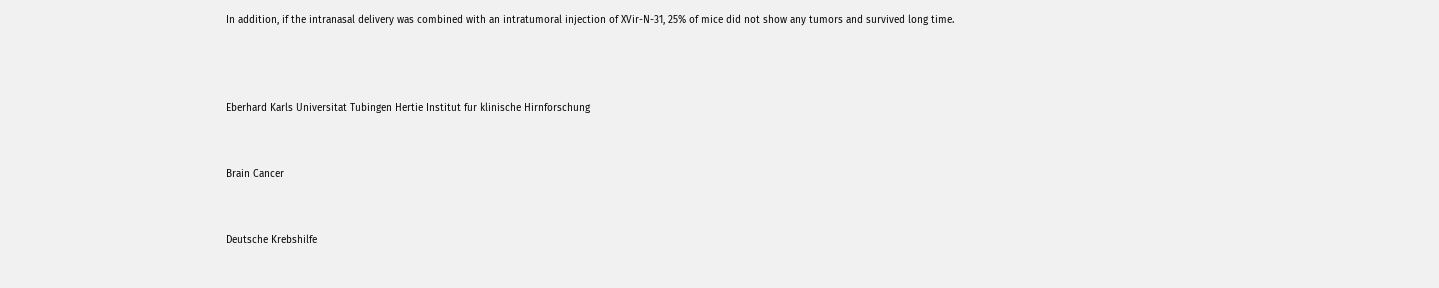In addition, if the intranasal delivery was combined with an intratumoral injection of XVir-N-31, 25% of mice did not show any tumors and survived long time.



Eberhard Karls Universitat Tubingen Hertie Institut fur klinische Hirnforschung


Brain Cancer


Deutsche Krebshilfe